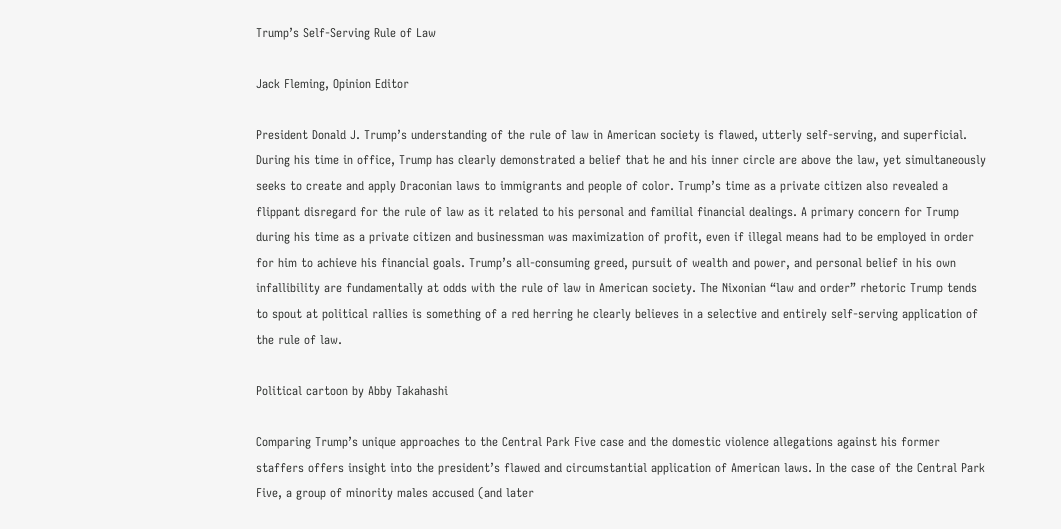Trump’s Self-Serving Rule of Law

Jack Fleming, Opinion Editor

President Donald J. Trump’s understanding of the rule of law in American society is flawed, utterly self-serving, and superficial. During his time in office, Trump has clearly demonstrated a belief that he and his inner circle are above the law, yet simultaneously seeks to create and apply Draconian laws to immigrants and people of color. Trump’s time as a private citizen also revealed a flippant disregard for the rule of law as it related to his personal and familial financial dealings. A primary concern for Trump during his time as a private citizen and businessman was maximization of profit, even if illegal means had to be employed in order for him to achieve his financial goals. Trump’s all-consuming greed, pursuit of wealth and power, and personal belief in his own infallibility are fundamentally at odds with the rule of law in American society. The Nixonian “law and order” rhetoric Trump tends to spout at political rallies is something of a red herring he clearly believes in a selective and entirely self-serving application of the rule of law.

Political cartoon by Abby Takahashi

Comparing Trump’s unique approaches to the Central Park Five case and the domestic violence allegations against his former staffers offers insight into the president’s flawed and circumstantial application of American laws. In the case of the Central Park Five, a group of minority males accused (and later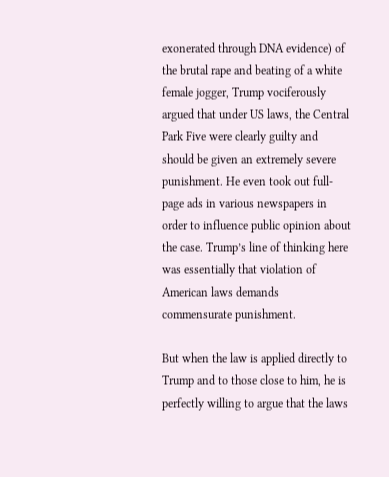exonerated through DNA evidence) of the brutal rape and beating of a white female jogger, Trump vociferously argued that under US laws, the Central Park Five were clearly guilty and should be given an extremely severe punishment. He even took out full-page ads in various newspapers in order to influence public opinion about the case. Trump’s line of thinking here was essentially that violation of American laws demands commensurate punishment.

But when the law is applied directly to Trump and to those close to him, he is perfectly willing to argue that the laws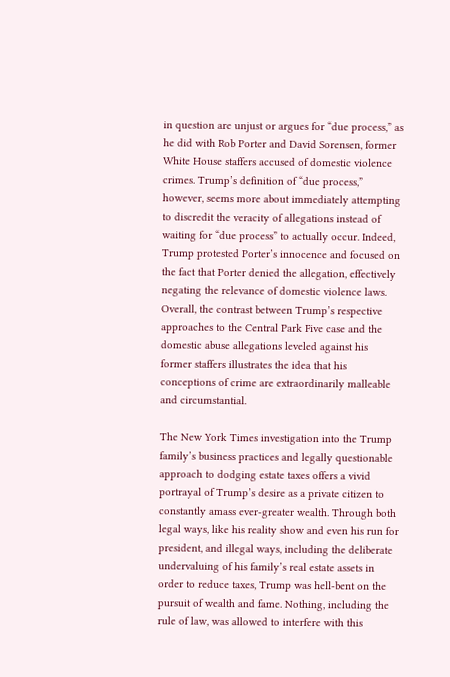in question are unjust or argues for “due process,” as he did with Rob Porter and David Sorensen, former White House staffers accused of domestic violence crimes. Trump’s definition of “due process,” however, seems more about immediately attempting to discredit the veracity of allegations instead of waiting for “due process” to actually occur. Indeed, Trump protested Porter’s innocence and focused on the fact that Porter denied the allegation, effectively negating the relevance of domestic violence laws. Overall, the contrast between Trump’s respective approaches to the Central Park Five case and the domestic abuse allegations leveled against his former staffers illustrates the idea that his conceptions of crime are extraordinarily malleable and circumstantial.

The New York Times investigation into the Trump family’s business practices and legally questionable approach to dodging estate taxes offers a vivid portrayal of Trump’s desire as a private citizen to constantly amass ever-greater wealth. Through both legal ways, like his reality show and even his run for president, and illegal ways, including the deliberate undervaluing of his family’s real estate assets in order to reduce taxes, Trump was hell-bent on the pursuit of wealth and fame. Nothing, including the rule of law, was allowed to interfere with this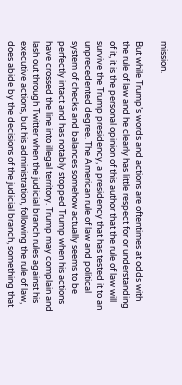mission.

But while Trump’s words and actions are oftentimes at odds with the rule of law and he clearly has little respect for or understanding of it, it is the personal opinion of this author that the rule of law will survive the Trump presidency, a presidency that has tested it to an unprecedented degree. The American rule of law and political system of checks and balances somehow actually seems to be perfectly intact and has notably stopped Trump when his actions have crossed the line into illegal territory. Trump may complain and lash out through Twitter when the judicial branch rules against his executive actions, but his administration, following the rule of law, does abide by the decisions of the judicial branch, something that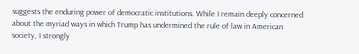suggests the enduring power of democratic institutions. While I remain deeply concerned about the myriad ways in which Trump has undermined the rule of law in American society, I strongly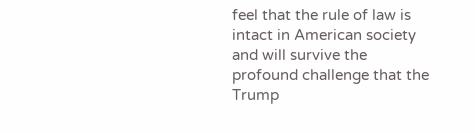feel that the rule of law is intact in American society and will survive the profound challenge that the Trump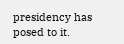presidency has posed to it.